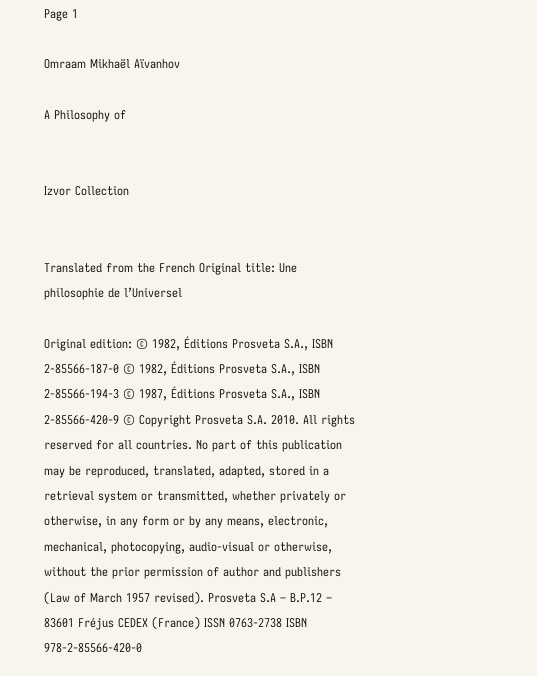Page 1

Omraam Mikhaël Aïvanhov

A Philosophy of


Izvor Collection


Translated from the French Original title: Une philosophie de l’Universel

Original edition: © 1982, Éditions Prosveta S.A., ISBN 2-85566-187-0 © 1982, Éditions Prosveta S.A., ISBN 2-85566-194-3 © 1987, Éditions Prosveta S.A., ISBN 2-85566-420-9 © Copyright Prosveta S.A. 2010. All rights reserved for all countries. No part of this publication may be reproduced, translated, adapted, stored in a retrieval system or transmitted, whether privately or otherwise, in any form or by any means, electronic, mechanical, photocopying, audio-visual or otherwise, without the prior permission of author and publishers (Law of March 1957 revised). Prosveta S.A – B.P.12 – 83601 Fréjus CEDEX (France) ISSN 0763-2738 ISBN 978-2-85566-420-0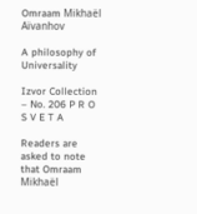Omraam Mikhaël Aïvanhov

A philosophy of Universality

Izvor Collection – No. 206 P R O S V E T A

Readers are asked to note that Omraam Mikhaël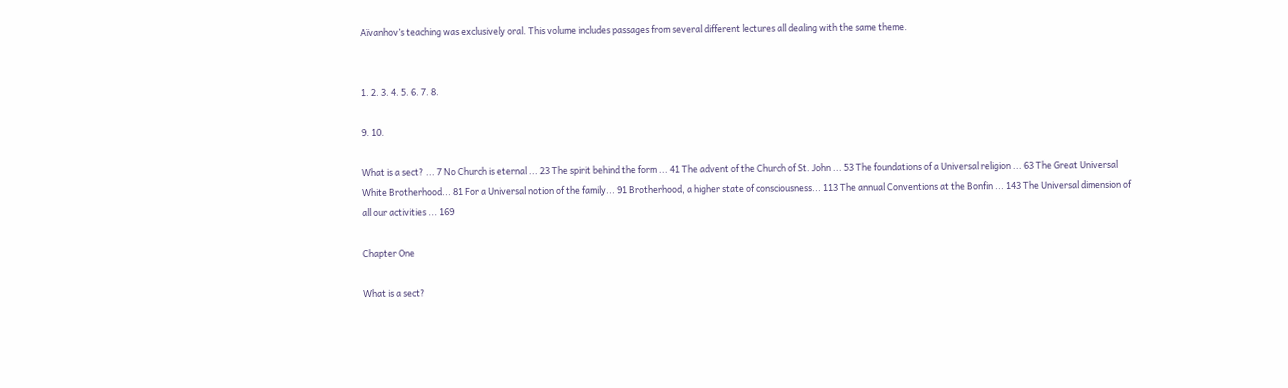Aïvanhov’s teaching was exclusively oral. This volume includes passages from several different lectures all dealing with the same theme.


1. 2. 3. 4. 5. 6. 7. 8.

9. 10.

What is a sect? ... 7 No Church is eternal ... 23 The spirit behind the form ... 41 The advent of the Church of St. John ... 53 The foundations of a Universal religion ... 63 The Great Universal White Brotherhood... 81 For a Universal notion of the family... 91 Brotherhood, a higher state of consciousness... 113 The annual Conventions at the Bonfin ... 143 The Universal dimension of all our activities ... 169

Chapter One

What is a sect?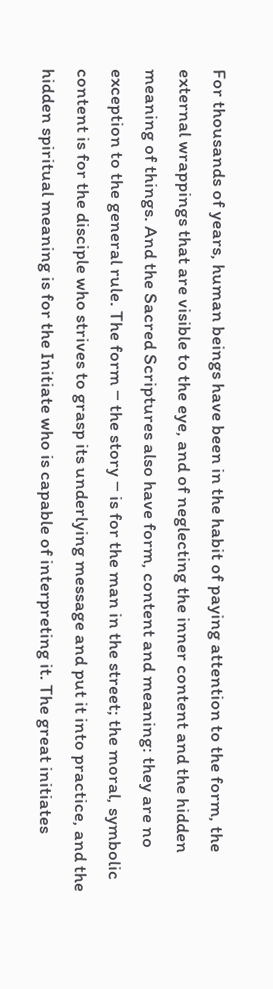For thousands of years, human beings have been in the habit of paying attention to the form, the external wrappings that are visible to the eye, and of neglecting the inner content and the hidden meaning of things. And the Sacred Scriptures also have form, content and meaning: they are no exception to the general rule. The form ‒ the story ‒ is for the man in the street; the moral, symbolic content is for the disciple who strives to grasp its underlying message and put it into practice, and the hidden spiritual meaning is for the Initiate who is capable of interpreting it. The great initiates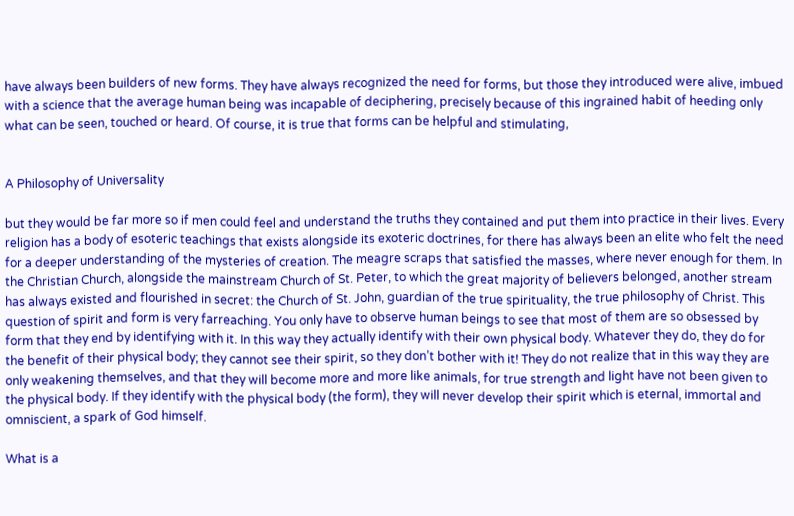have always been builders of new forms. They have always recognized the need for forms, but those they introduced were alive, imbued with a science that the average human being was incapable of deciphering, precisely because of this ingrained habit of heeding only what can be seen, touched or heard. Of course, it is true that forms can be helpful and stimulating,


A Philosophy of Universality

but they would be far more so if men could feel and understand the truths they contained and put them into practice in their lives. Every religion has a body of esoteric teachings that exists alongside its exoteric doctrines, for there has always been an elite who felt the need for a deeper understanding of the mysteries of creation. The meagre scraps that satisfied the masses, where never enough for them. In the Christian Church, alongside the mainstream Church of St. Peter, to which the great majority of believers belonged, another stream has always existed and flourished in secret: the Church of St. John, guardian of the true spirituality, the true philosophy of Christ. This question of spirit and form is very farreaching. You only have to observe human beings to see that most of them are so obsessed by form that they end by identifying with it. In this way they actually identify with their own physical body. Whatever they do, they do for the benefit of their physical body; they cannot see their spirit, so they don’t bother with it! They do not realize that in this way they are only weakening themselves, and that they will become more and more like animals, for true strength and light have not been given to the physical body. If they identify with the physical body (the form), they will never develop their spirit which is eternal, immortal and omniscient, a spark of God himself.

What is a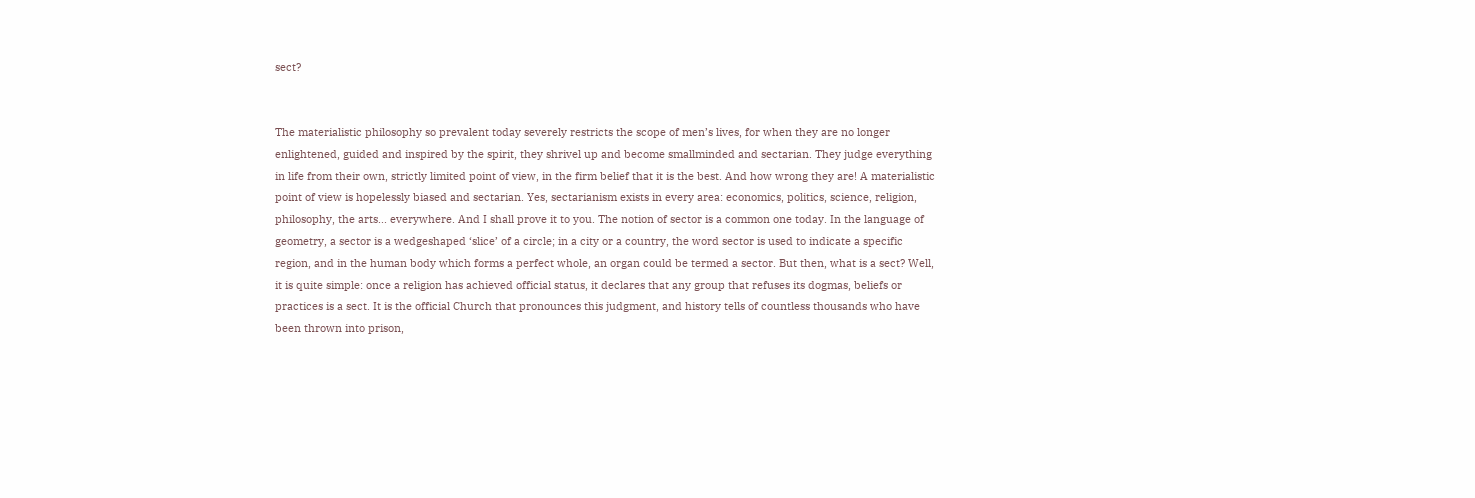sect?


The materialistic philosophy so prevalent today severely restricts the scope of men’s lives, for when they are no longer enlightened, guided and inspired by the spirit, they shrivel up and become smallminded and sectarian. They judge everything in life from their own, strictly limited point of view, in the firm belief that it is the best. And how wrong they are! A materialistic point of view is hopelessly biased and sectarian. Yes, sectarianism exists in every area: economics, politics, science, religion, philosophy, the arts... everywhere. And I shall prove it to you. The notion of sector is a common one today. In the language of geometry, a sector is a wedgeshaped ‘slice’ of a circle; in a city or a country, the word sector is used to indicate a specific region, and in the human body which forms a perfect whole, an organ could be termed a sector. But then, what is a sect? Well, it is quite simple: once a religion has achieved official status, it declares that any group that refuses its dogmas, beliefs or practices is a sect. It is the official Church that pronounces this judgment, and history tells of countless thousands who have been thrown into prison,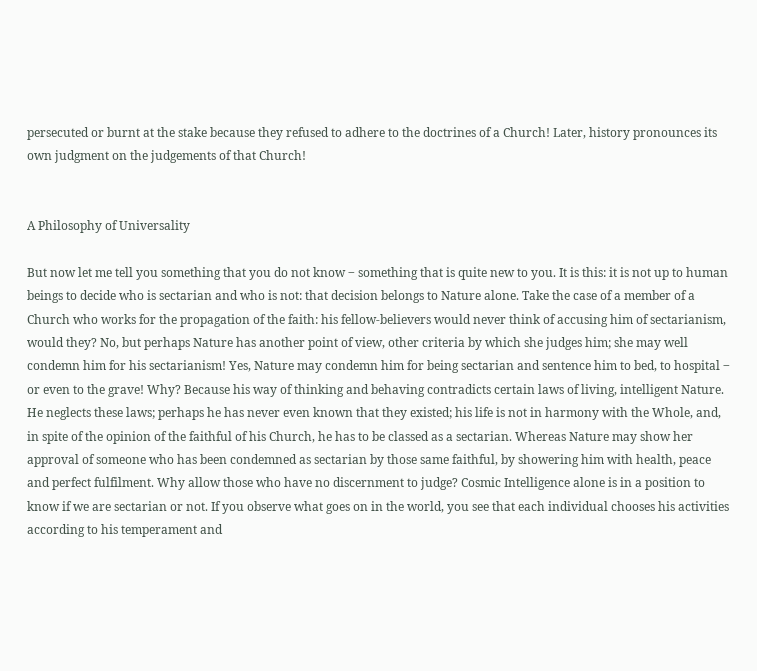persecuted or burnt at the stake because they refused to adhere to the doctrines of a Church! Later, history pronounces its own judgment on the judgements of that Church!


A Philosophy of Universality

But now let me tell you something that you do not know ‒ something that is quite new to you. It is this: it is not up to human beings to decide who is sectarian and who is not: that decision belongs to Nature alone. Take the case of a member of a Church who works for the propagation of the faith: his fellow-believers would never think of accusing him of sectarianism, would they? No, but perhaps Nature has another point of view, other criteria by which she judges him; she may well condemn him for his sectarianism! Yes, Nature may condemn him for being sectarian and sentence him to bed, to hospital ‒ or even to the grave! Why? Because his way of thinking and behaving contradicts certain laws of living, intelligent Nature. He neglects these laws; perhaps he has never even known that they existed; his life is not in harmony with the Whole, and, in spite of the opinion of the faithful of his Church, he has to be classed as a sectarian. Whereas Nature may show her approval of someone who has been condemned as sectarian by those same faithful, by showering him with health, peace and perfect fulfilment. Why allow those who have no discernment to judge? Cosmic Intelligence alone is in a position to know if we are sectarian or not. If you observe what goes on in the world, you see that each individual chooses his activities according to his temperament and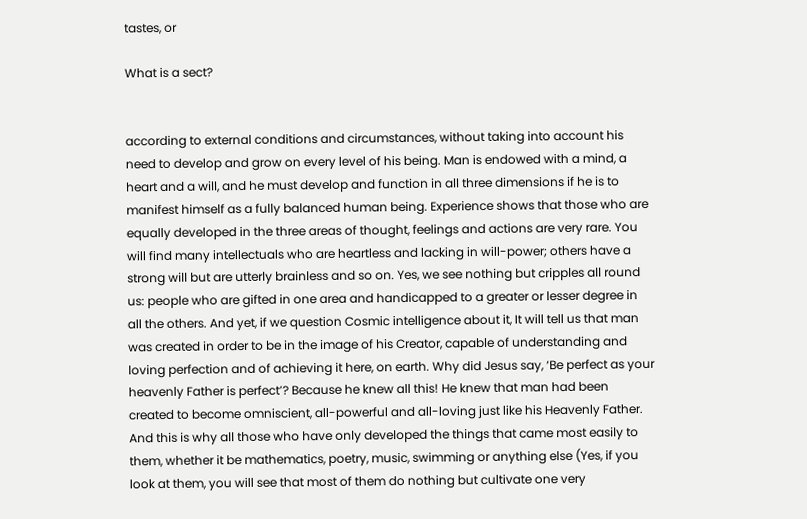tastes, or

What is a sect?


according to external conditions and circumstances, without taking into account his need to develop and grow on every level of his being. Man is endowed with a mind, a heart and a will, and he must develop and function in all three dimensions if he is to manifest himself as a fully balanced human being. Experience shows that those who are equally developed in the three areas of thought, feelings and actions are very rare. You will find many intellectuals who are heartless and lacking in will-power; others have a strong will but are utterly brainless and so on. Yes, we see nothing but cripples all round us: people who are gifted in one area and handicapped to a greater or lesser degree in all the others. And yet, if we question Cosmic intelligence about it, It will tell us that man was created in order to be in the image of his Creator, capable of understanding and loving perfection and of achieving it here, on earth. Why did Jesus say, ‘Be perfect as your heavenly Father is perfect’? Because he knew all this! He knew that man had been created to become omniscient, all-powerful and all-loving just like his Heavenly Father. And this is why all those who have only developed the things that came most easily to them, whether it be mathematics, poetry, music, swimming or anything else (Yes, if you look at them, you will see that most of them do nothing but cultivate one very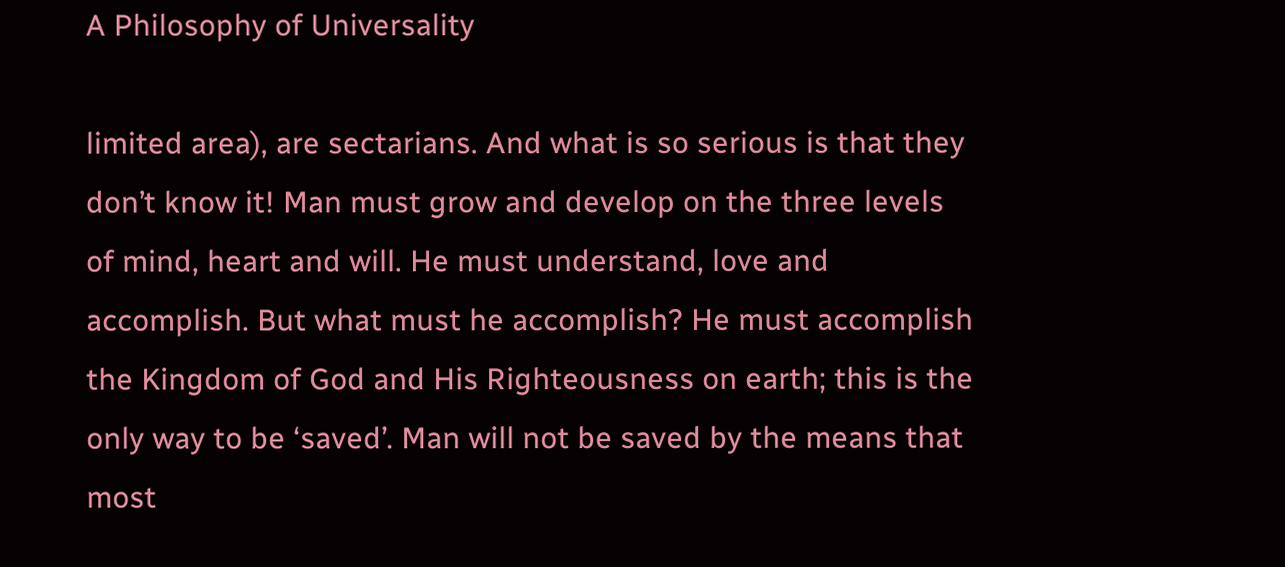A Philosophy of Universality

limited area), are sectarians. And what is so serious is that they don’t know it! Man must grow and develop on the three levels of mind, heart and will. He must understand, love and accomplish. But what must he accomplish? He must accomplish the Kingdom of God and His Righteousness on earth; this is the only way to be ‘saved’. Man will not be saved by the means that most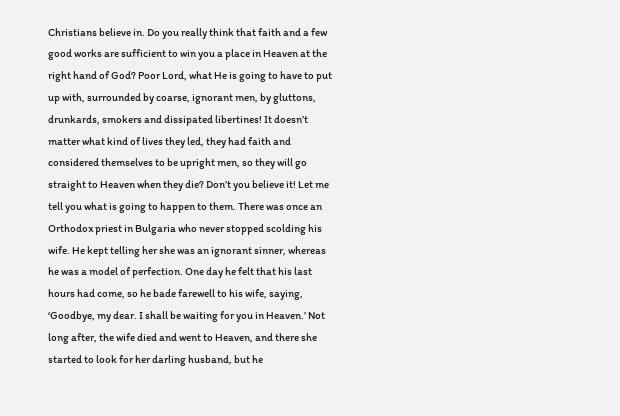Christians believe in. Do you really think that faith and a few good works are sufficient to win you a place in Heaven at the right hand of God? Poor Lord, what He is going to have to put up with, surrounded by coarse, ignorant men, by gluttons, drunkards, smokers and dissipated libertines! It doesn’t matter what kind of lives they led, they had faith and considered themselves to be upright men, so they will go straight to Heaven when they die? Don’t you believe it! Let me tell you what is going to happen to them. There was once an Orthodox priest in Bulgaria who never stopped scolding his wife. He kept telling her she was an ignorant sinner, whereas he was a model of perfection. One day he felt that his last hours had come, so he bade farewell to his wife, saying, ‘Goodbye, my dear. I shall be waiting for you in Heaven.’ Not long after, the wife died and went to Heaven, and there she started to look for her darling husband, but he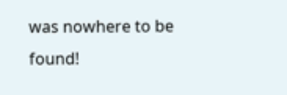was nowhere to be found!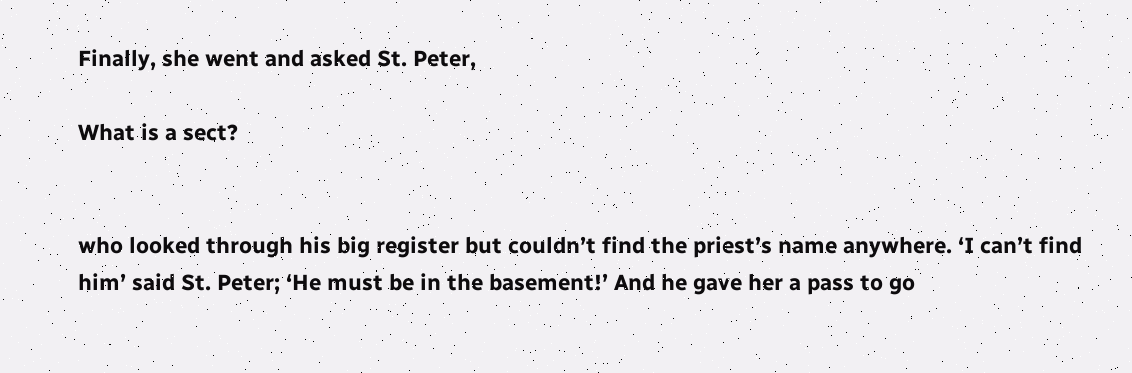Finally, she went and asked St. Peter,

What is a sect?


who looked through his big register but couldn’t find the priest’s name anywhere. ‘I can’t find him’ said St. Peter; ‘He must be in the basement!’ And he gave her a pass to go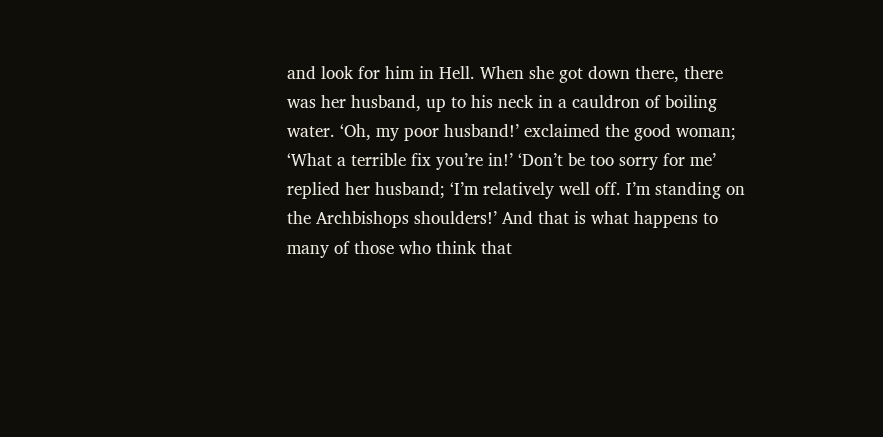and look for him in Hell. When she got down there, there was her husband, up to his neck in a cauldron of boiling water. ‘Oh, my poor husband!’ exclaimed the good woman; ‘What a terrible fix you’re in!’ ‘Don’t be too sorry for me’ replied her husband; ‘I’m relatively well off. I’m standing on the Archbishops shoulders!’ And that is what happens to many of those who think that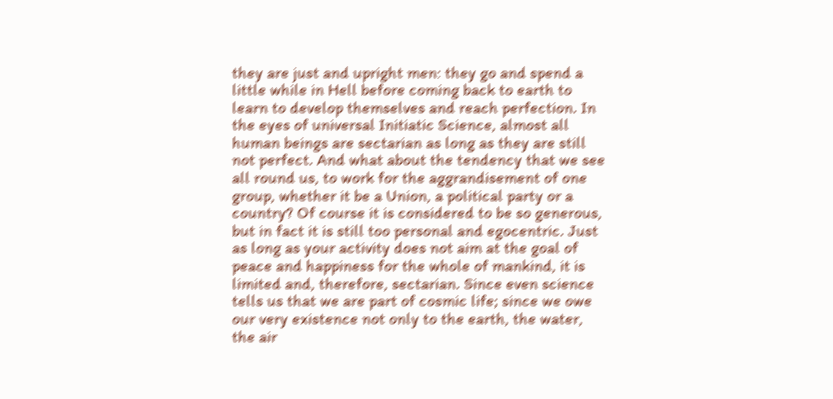they are just and upright men: they go and spend a little while in Hell before coming back to earth to learn to develop themselves and reach perfection. In the eyes of universal Initiatic Science, almost all human beings are sectarian as long as they are still not perfect. And what about the tendency that we see all round us, to work for the aggrandisement of one group, whether it be a Union, a political party or a country? Of course it is considered to be so generous, but in fact it is still too personal and egocentric. Just as long as your activity does not aim at the goal of peace and happiness for the whole of mankind, it is limited and, therefore, sectarian. Since even science tells us that we are part of cosmic life; since we owe our very existence not only to the earth, the water, the air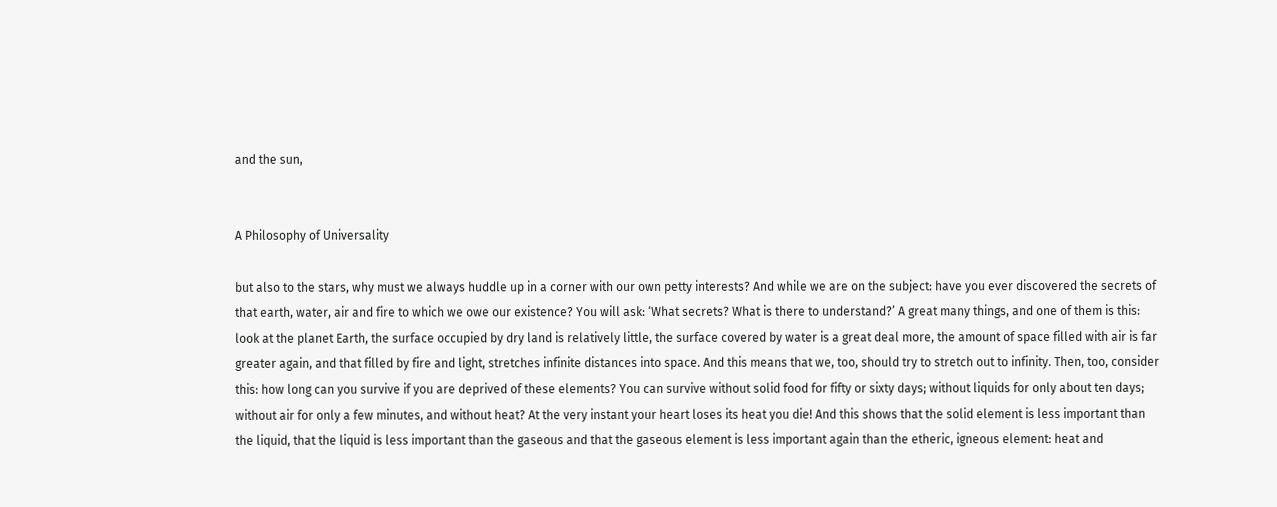and the sun,


A Philosophy of Universality

but also to the stars, why must we always huddle up in a corner with our own petty interests? And while we are on the subject: have you ever discovered the secrets of that earth, water, air and fire to which we owe our existence? You will ask: ‘What secrets? What is there to understand?’ A great many things, and one of them is this: look at the planet Earth, the surface occupied by dry land is relatively little, the surface covered by water is a great deal more, the amount of space filled with air is far greater again, and that filled by fire and light, stretches infinite distances into space. And this means that we, too, should try to stretch out to infinity. Then, too, consider this: how long can you survive if you are deprived of these elements? You can survive without solid food for fifty or sixty days; without liquids for only about ten days; without air for only a few minutes, and without heat? At the very instant your heart loses its heat you die! And this shows that the solid element is less important than the liquid, that the liquid is less important than the gaseous and that the gaseous element is less important again than the etheric, igneous element: heat and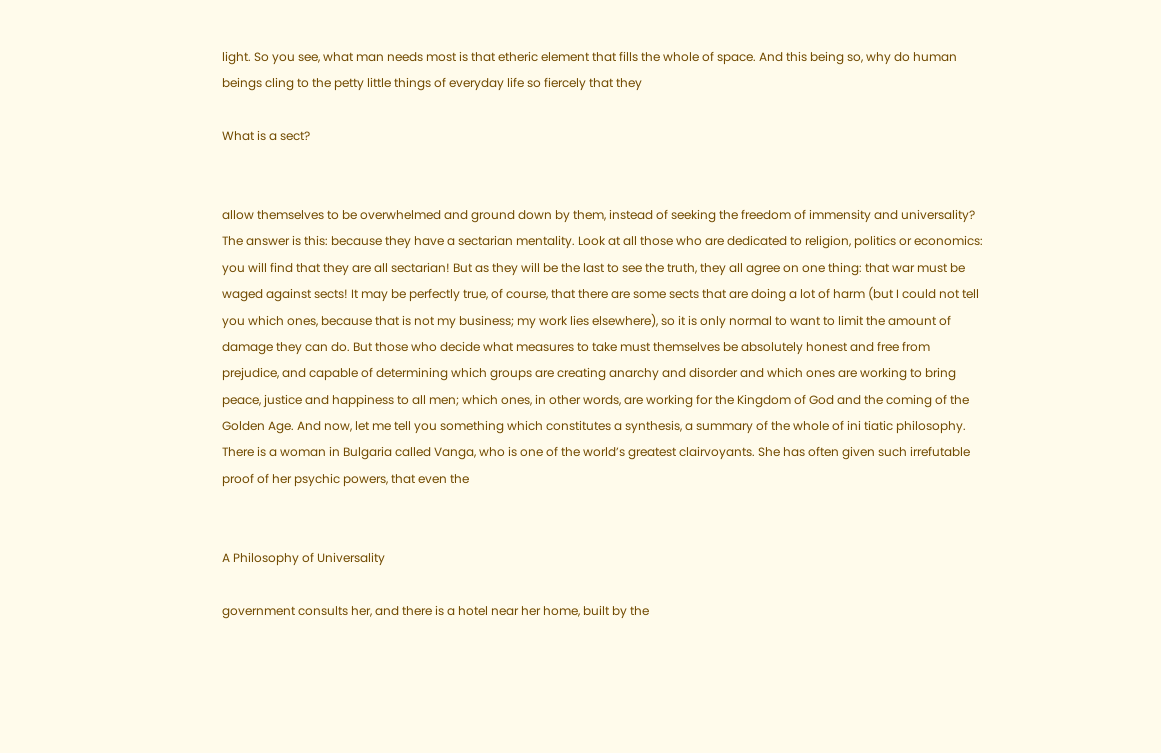light. So you see, what man needs most is that etheric element that fills the whole of space. And this being so, why do human beings cling to the petty little things of everyday life so fiercely that they

What is a sect?


allow themselves to be overwhelmed and ground down by them, instead of seeking the freedom of immensity and universality? The answer is this: because they have a sectarian mentality. Look at all those who are dedicated to religion, politics or economics: you will find that they are all sectarian! But as they will be the last to see the truth, they all agree on one thing: that war must be waged against sects! It may be perfectly true, of course, that there are some sects that are doing a lot of harm (but I could not tell you which ones, because that is not my business; my work lies elsewhere), so it is only normal to want to limit the amount of damage they can do. But those who decide what measures to take must themselves be absolutely honest and free from prejudice, and capable of determining which groups are creating anarchy and disorder and which ones are working to bring peace, justice and happiness to all men; which ones, in other words, are working for the Kingdom of God and the coming of the Golden Age. And now, let me tell you something which constitutes a synthesis, a summary of the whole of ini tiatic philosophy. There is a woman in Bulgaria called Vanga, who is one of the world’s greatest clairvoyants. She has often given such irrefutable proof of her psychic powers, that even the


A Philosophy of Universality

government consults her, and there is a hotel near her home, built by the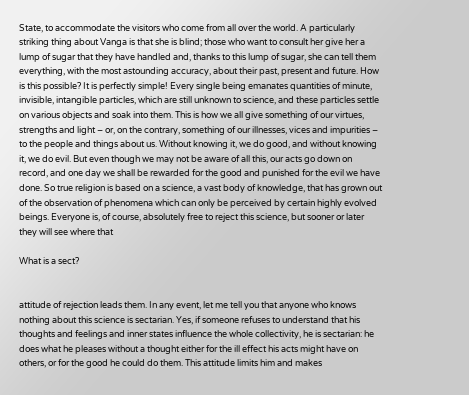State, to accommodate the visitors who come from all over the world. A particularly striking thing about Vanga is that she is blind; those who want to consult her give her a lump of sugar that they have handled and, thanks to this lump of sugar, she can tell them everything, with the most astounding accuracy, about their past, present and future. How is this possible? It is perfectly simple! Every single being emanates quantities of minute, invisible, intangible particles, which are still unknown to science, and these particles settle on various objects and soak into them. This is how we all give something of our virtues, strengths and light ‒ or, on the contrary, something of our illnesses, vices and impurities ‒ to the people and things about us. Without knowing it, we do good, and without knowing it, we do evil. But even though we may not be aware of all this, our acts go down on record, and one day we shall be rewarded for the good and punished for the evil we have done. So true religion is based on a science, a vast body of knowledge, that has grown out of the observation of phenomena which can only be perceived by certain highly evolved beings. Everyone is, of course, absolutely free to reject this science, but sooner or later they will see where that

What is a sect?


attitude of rejection leads them. In any event, let me tell you that anyone who knows nothing about this science is sectarian. Yes, if someone refuses to understand that his thoughts and feelings and inner states influence the whole collectivity, he is sectarian: he does what he pleases without a thought either for the ill effect his acts might have on others, or for the good he could do them. This attitude limits him and makes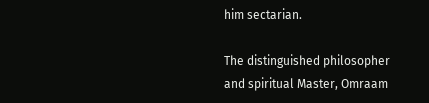him sectarian.

The distinguished philosopher and spiritual Master, Omraam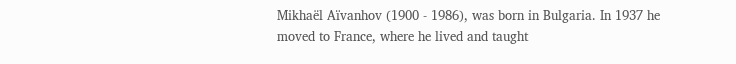Mikhaël Aïvanhov (1900 - 1986), was born in Bulgaria. In 1937 he moved to France, where he lived and taught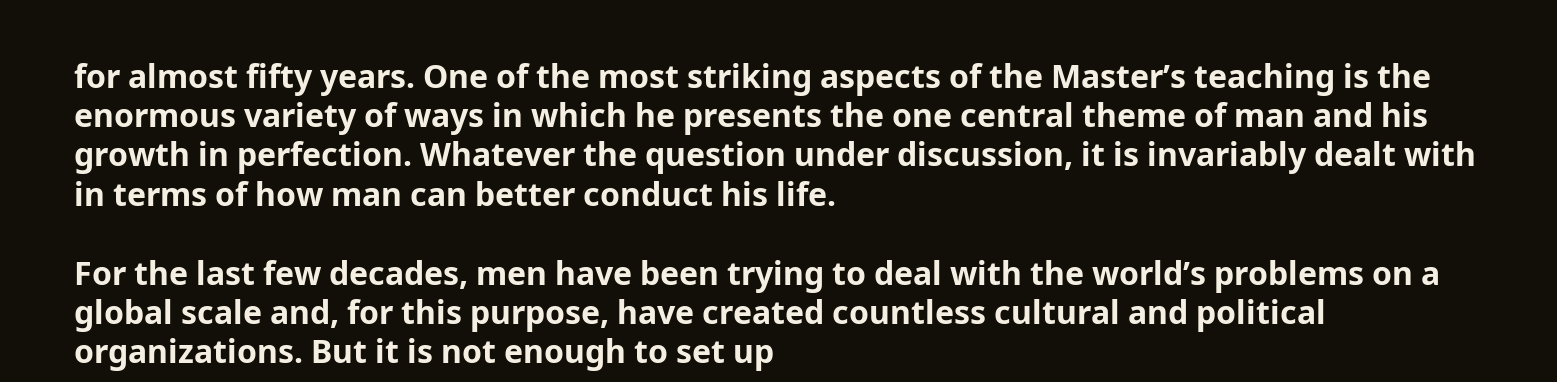for almost fifty years. One of the most striking aspects of the Master’s teaching is the enormous variety of ways in which he presents the one central theme of man and his growth in perfection. Whatever the question under discussion, it is invariably dealt with in terms of how man can better conduct his life.

For the last few decades, men have been trying to deal with the world’s problems on a global scale and, for this purpose, have created countless cultural and political organizations. But it is not enough to set up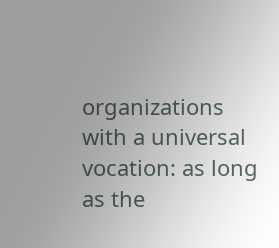organizations with a universal vocation: as long as the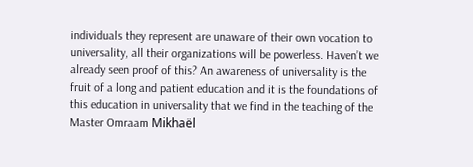individuals they represent are unaware of their own vocation to universality, all their organizations will be powerless. Haven’t we already seen proof of this? An awareness of universality is the fruit of a long and patient education and it is the foundations of this education in universality that we find in the teaching of the Master Omraam Mikhaël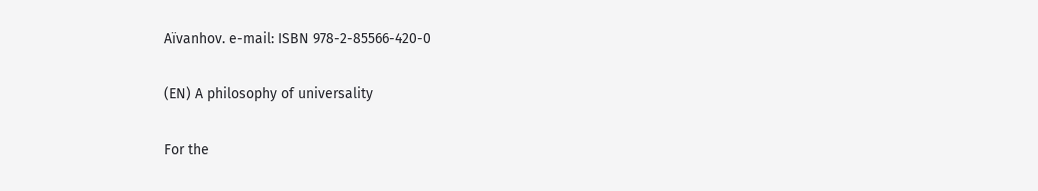Aïvanhov. e-mail: ISBN 978-2-85566-420-0

(EN) A philosophy of universality

For the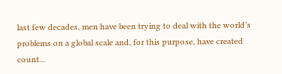last few decades, men have been trying to deal with the world’s problems on a global scale and, for this purpose, have created count...